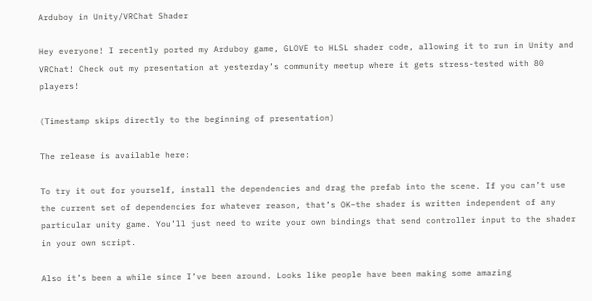Arduboy in Unity/VRChat Shader

Hey everyone! I recently ported my Arduboy game, GLOVE to HLSL shader code, allowing it to run in Unity and VRChat! Check out my presentation at yesterday’s community meetup where it gets stress-tested with 80 players!

(Timestamp skips directly to the beginning of presentation)

The release is available here:

To try it out for yourself, install the dependencies and drag the prefab into the scene. If you can’t use the current set of dependencies for whatever reason, that’s OK–the shader is written independent of any particular unity game. You’ll just need to write your own bindings that send controller input to the shader in your own script.

Also it’s been a while since I’ve been around. Looks like people have been making some amazing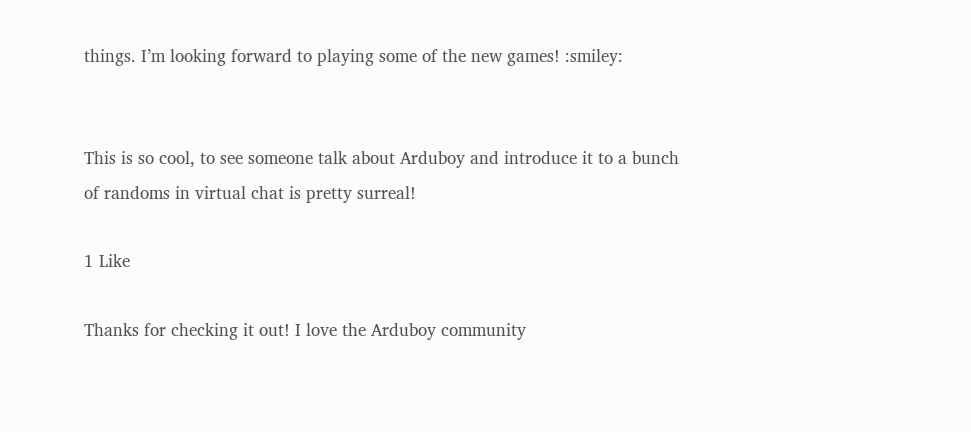things. I’m looking forward to playing some of the new games! :smiley:


This is so cool, to see someone talk about Arduboy and introduce it to a bunch of randoms in virtual chat is pretty surreal!

1 Like

Thanks for checking it out! I love the Arduboy community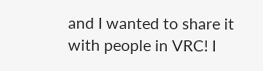and I wanted to share it with people in VRC! I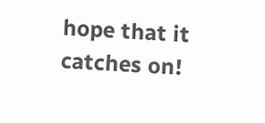hope that it catches on!